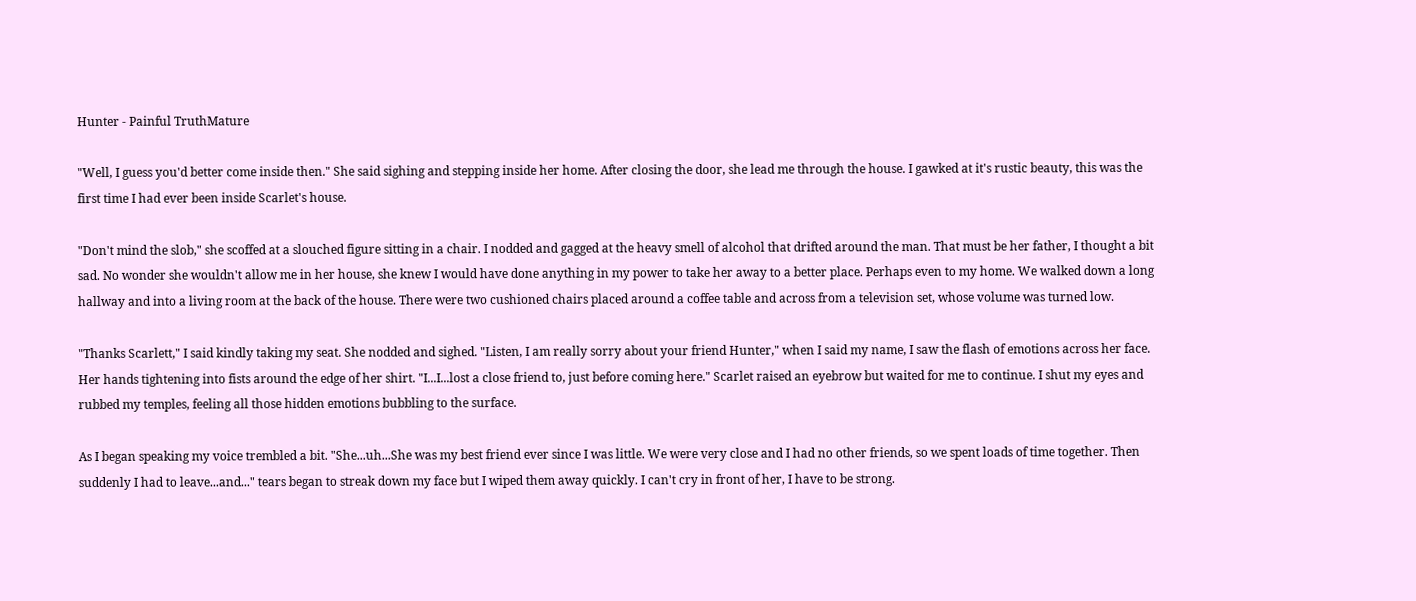Hunter - Painful TruthMature

"Well, I guess you'd better come inside then." She said sighing and stepping inside her home. After closing the door, she lead me through the house. I gawked at it's rustic beauty, this was the first time I had ever been inside Scarlet's house.

"Don't mind the slob," she scoffed at a slouched figure sitting in a chair. I nodded and gagged at the heavy smell of alcohol that drifted around the man. That must be her father, I thought a bit sad. No wonder she wouldn't allow me in her house, she knew I would have done anything in my power to take her away to a better place. Perhaps even to my home. We walked down a long hallway and into a living room at the back of the house. There were two cushioned chairs placed around a coffee table and across from a television set, whose volume was turned low.

"Thanks Scarlett," I said kindly taking my seat. She nodded and sighed. "Listen, I am really sorry about your friend Hunter," when I said my name, I saw the flash of emotions across her face. Her hands tightening into fists around the edge of her shirt. "I...I...lost a close friend to, just before coming here." Scarlet raised an eyebrow but waited for me to continue. I shut my eyes and rubbed my temples, feeling all those hidden emotions bubbling to the surface.

As I began speaking my voice trembled a bit. "She...uh...She was my best friend ever since I was little. We were very close and I had no other friends, so we spent loads of time together. Then suddenly I had to leave...and..." tears began to streak down my face but I wiped them away quickly. I can't cry in front of her, I have to be strong.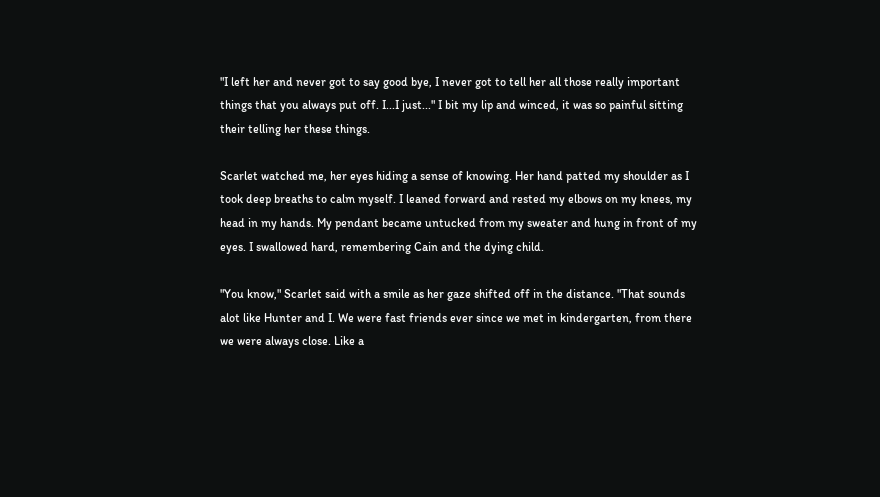"I left her and never got to say good bye, I never got to tell her all those really important things that you always put off. I...I just..." I bit my lip and winced, it was so painful sitting their telling her these things.

Scarlet watched me, her eyes hiding a sense of knowing. Her hand patted my shoulder as I took deep breaths to calm myself. I leaned forward and rested my elbows on my knees, my head in my hands. My pendant became untucked from my sweater and hung in front of my eyes. I swallowed hard, remembering Cain and the dying child.

"You know," Scarlet said with a smile as her gaze shifted off in the distance. "That sounds alot like Hunter and I. We were fast friends ever since we met in kindergarten, from there we were always close. Like a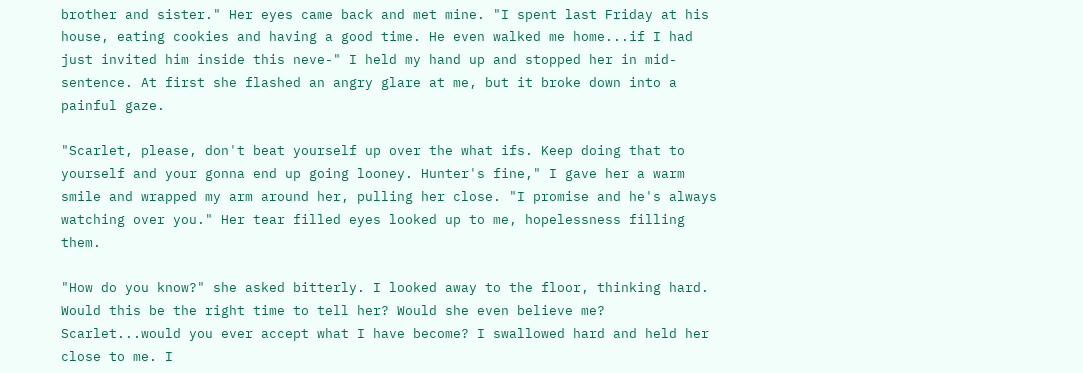brother and sister." Her eyes came back and met mine. "I spent last Friday at his house, eating cookies and having a good time. He even walked me home...if I had just invited him inside this neve-" I held my hand up and stopped her in mid-sentence. At first she flashed an angry glare at me, but it broke down into a painful gaze.

"Scarlet, please, don't beat yourself up over the what ifs. Keep doing that to yourself and your gonna end up going looney. Hunter's fine," I gave her a warm smile and wrapped my arm around her, pulling her close. "I promise and he's always watching over you." Her tear filled eyes looked up to me, hopelessness filling them.

"How do you know?" she asked bitterly. I looked away to the floor, thinking hard. Would this be the right time to tell her? Would she even believe me? Scarlet...would you ever accept what I have become? I swallowed hard and held her close to me. I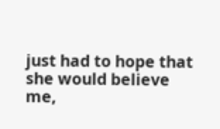just had to hope that she would believe me,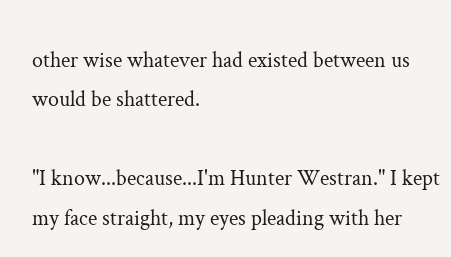other wise whatever had existed between us would be shattered.

"I know...because...I'm Hunter Westran." I kept my face straight, my eyes pleading with her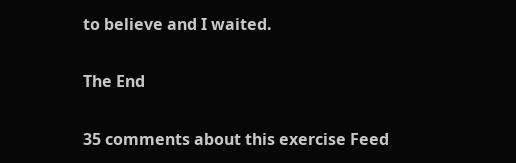to believe and I waited.

The End

35 comments about this exercise Feed